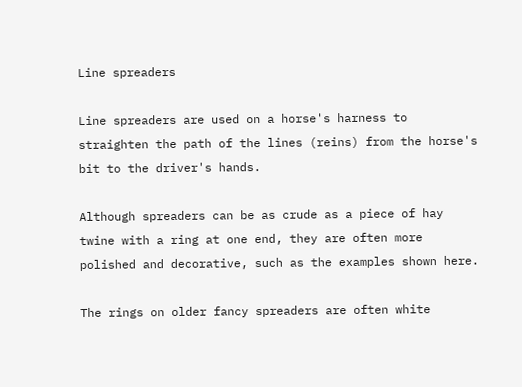Line spreaders

Line spreaders are used on a horse's harness to straighten the path of the lines (reins) from the horse's bit to the driver's hands.

Although spreaders can be as crude as a piece of hay twine with a ring at one end, they are often more polished and decorative, such as the examples shown here.

The rings on older fancy spreaders are often white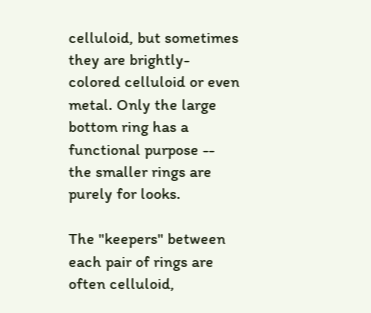celluloid, but sometimes they are brightly-colored celluloid or even metal. Only the large bottom ring has a functional purpose -- the smaller rings are purely for looks.

The "keepers" between each pair of rings are often celluloid,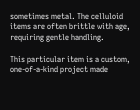sometimes metal. The celluloid items are often brittle with age, requiring gentle handling.

This particular item is a custom, one-of-a-kind project made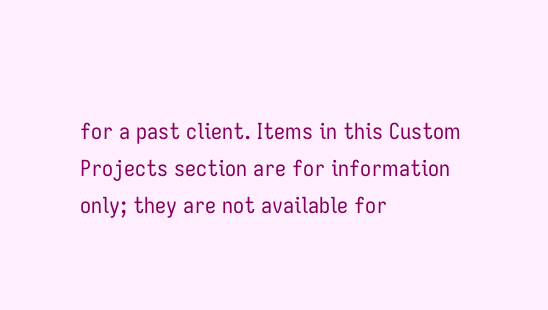for a past client. Items in this Custom Projects section are for information only; they are not available for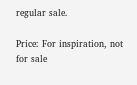regular sale.

Price: For inspiration, not for sale